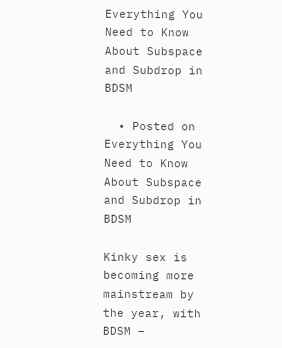Everything You Need to Know About Subspace and Subdrop in BDSM

  • Posted on
Everything You Need to Know About Subspace and Subdrop in BDSM

Kinky sex is becoming more mainstream by the year, with BDSM –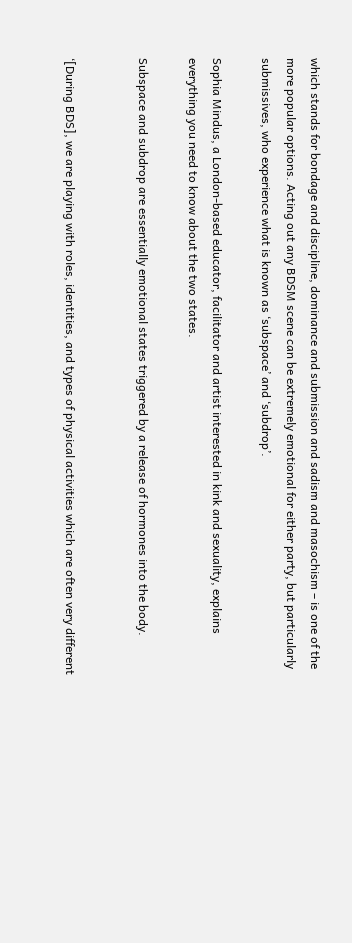which stands for bondage and discipline, dominance and submission and sadism and masochism – is one of the more popular options. Acting out any BDSM scene can be extremely emotional for either party, but particularly submissives, who experience what is known as ‘subspace’ and ‘subdrop’.

Sophia Mindus, a London-based educator, facilitator and artist interested in kink and sexuality, explains everything you need to know about the two states.

Subspace and subdrop are essentially emotional states triggered by a release of hormones into the body.


‘[During BDS], we are playing with roles, identities, and types of physical activities which are often very different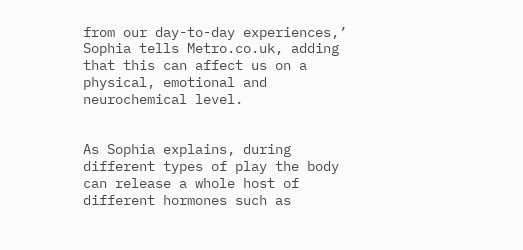from our day-to-day experiences,’ Sophia tells Metro.co.uk, adding that this can affect us on a physical, emotional and neurochemical level.


As Sophia explains, during different types of play the body can release a whole host of different hormones such as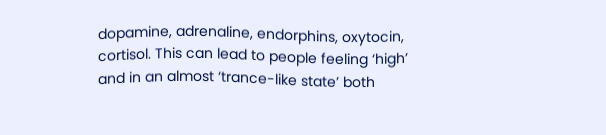dopamine, adrenaline, endorphins, oxytocin, cortisol. This can lead to people feeling ‘high’ and in an almost ‘trance-like state’ both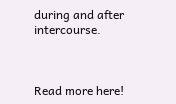during and after intercourse.



Read more here!